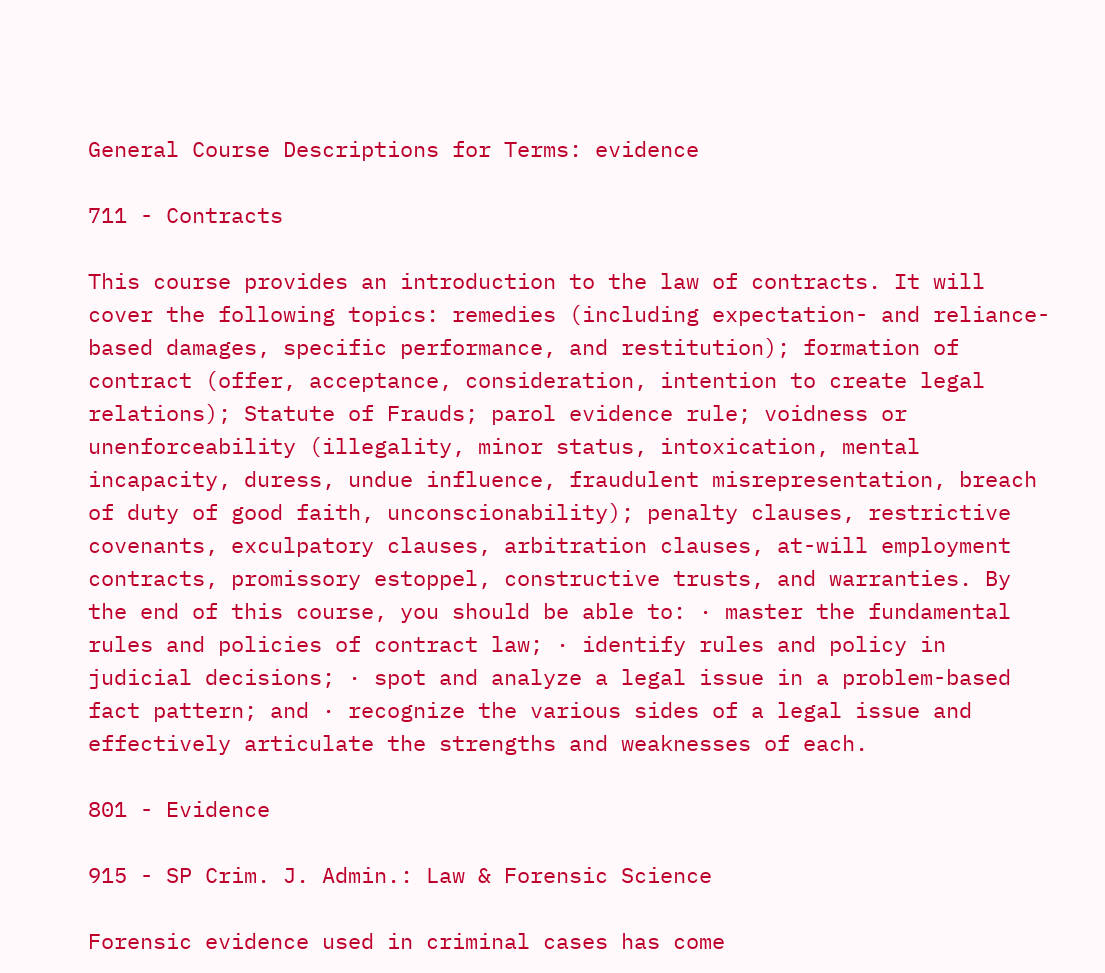General Course Descriptions for Terms: evidence

711 - Contracts

This course provides an introduction to the law of contracts. It will cover the following topics: remedies (including expectation- and reliance-based damages, specific performance, and restitution); formation of contract (offer, acceptance, consideration, intention to create legal relations); Statute of Frauds; parol evidence rule; voidness or unenforceability (illegality, minor status, intoxication, mental incapacity, duress, undue influence, fraudulent misrepresentation, breach of duty of good faith, unconscionability); penalty clauses, restrictive covenants, exculpatory clauses, arbitration clauses, at-will employment contracts, promissory estoppel, constructive trusts, and warranties. By the end of this course, you should be able to: · master the fundamental rules and policies of contract law; · identify rules and policy in judicial decisions; · spot and analyze a legal issue in a problem-based fact pattern; and · recognize the various sides of a legal issue and effectively articulate the strengths and weaknesses of each.

801 - Evidence

915 - SP Crim. J. Admin.: Law & Forensic Science

Forensic evidence used in criminal cases has come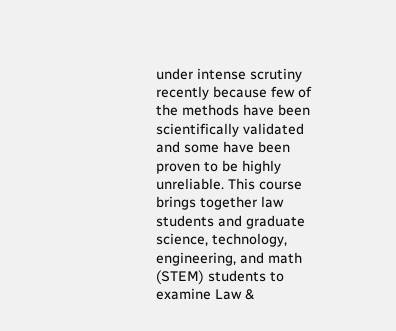under intense scrutiny recently because few of the methods have been scientifically validated and some have been proven to be highly unreliable. This course brings together law students and graduate science, technology, engineering, and math (STEM) students to examine Law &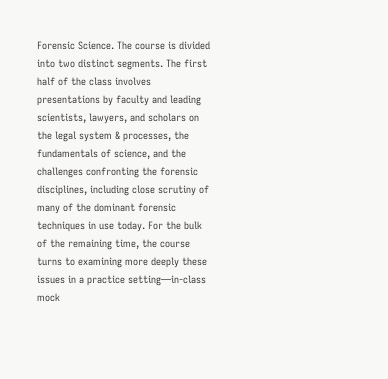Forensic Science. The course is divided into two distinct segments. The first half of the class involves presentations by faculty and leading scientists, lawyers, and scholars on the legal system & processes, the fundamentals of science, and the challenges confronting the forensic disciplines, including close scrutiny of many of the dominant forensic techniques in use today. For the bulk of the remaining time, the course turns to examining more deeply these issues in a practice setting—in-class mock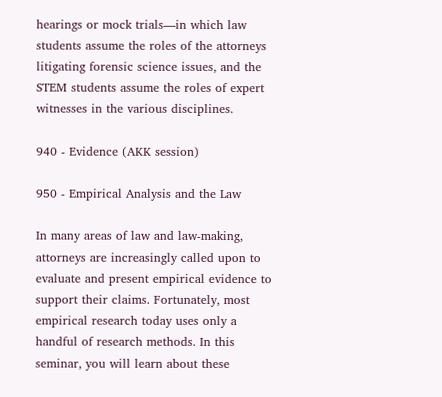hearings or mock trials—in which law students assume the roles of the attorneys litigating forensic science issues, and the STEM students assume the roles of expert witnesses in the various disciplines.

940 - Evidence (AKK session)

950 - Empirical Analysis and the Law

In many areas of law and law-making, attorneys are increasingly called upon to evaluate and present empirical evidence to support their claims. Fortunately, most empirical research today uses only a handful of research methods. In this seminar, you will learn about these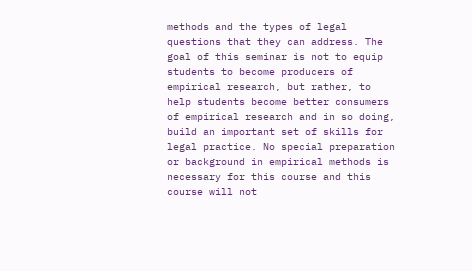methods and the types of legal questions that they can address. The goal of this seminar is not to equip students to become producers of empirical research, but rather, to help students become better consumers of empirical research and in so doing, build an important set of skills for legal practice. No special preparation or background in empirical methods is necessary for this course and this course will not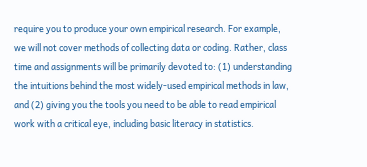require you to produce your own empirical research. For example, we will not cover methods of collecting data or coding. Rather, class time and assignments will be primarily devoted to: (1) understanding the intuitions behind the most widely-used empirical methods in law, and (2) giving you the tools you need to be able to read empirical work with a critical eye, including basic literacy in statistics.